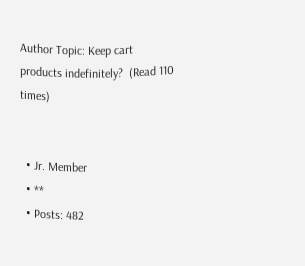Author Topic: Keep cart products indefinitely?  (Read 110 times)


  • Jr. Member
  • **
  • Posts: 482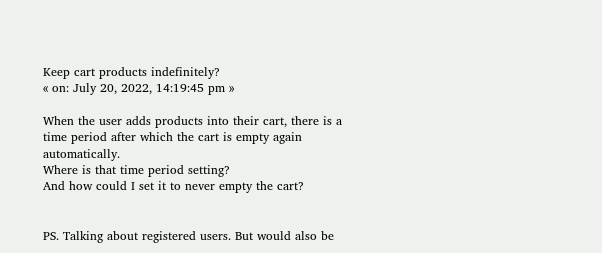Keep cart products indefinitely?
« on: July 20, 2022, 14:19:45 pm »

When the user adds products into their cart, there is a time period after which the cart is empty again automatically.
Where is that time period setting?
And how could I set it to never empty the cart?


PS. Talking about registered users. But would also be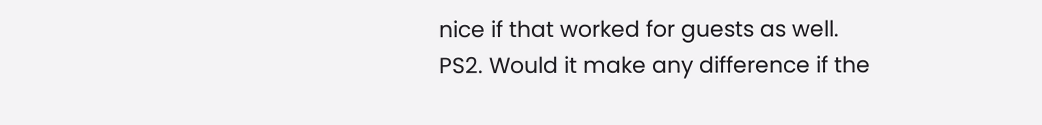nice if that worked for guests as well.
PS2. Would it make any difference if the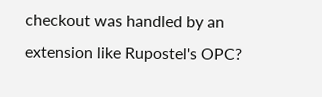checkout was handled by an extension like Rupostel's OPC?